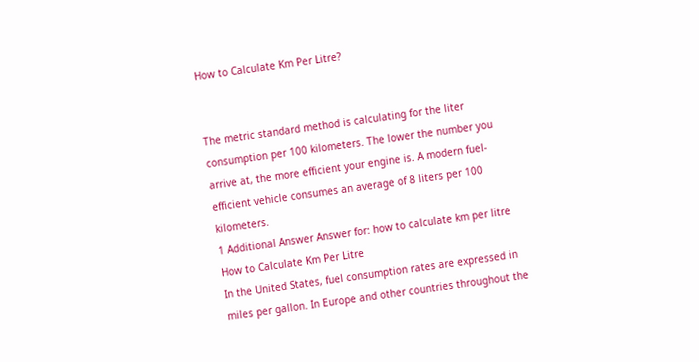How to Calculate Km Per Litre?


The metric standard method is calculating for the liter consumption per 100 kilometers. The lower the number you arrive at, the more efficient your engine is. A modern fuel-efficient vehicle consumes an average of 8 liters per 100 kilometers.
1 Additional Answer Answer for: how to calculate km per litre
How to Calculate Km Per Litre
In the United States, fuel consumption rates are expressed in miles per gallon. In Europe and other countries throughout the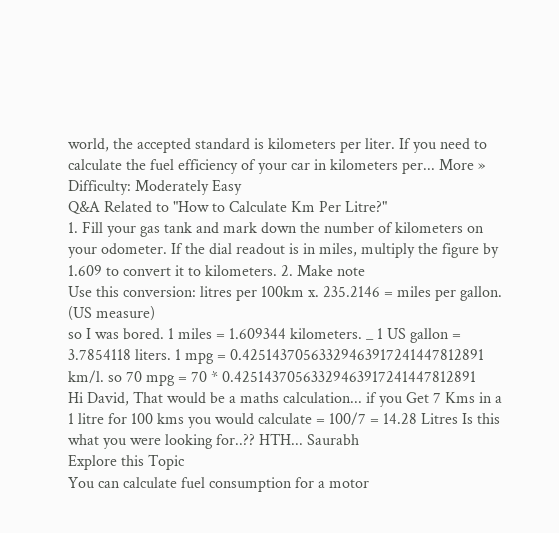world, the accepted standard is kilometers per liter. If you need to calculate the fuel efficiency of your car in kilometers per... More »
Difficulty: Moderately Easy
Q&A Related to "How to Calculate Km Per Litre?"
1. Fill your gas tank and mark down the number of kilometers on your odometer. If the dial readout is in miles, multiply the figure by 1.609 to convert it to kilometers. 2. Make note
Use this conversion: litres per 100km x. 235.2146 = miles per gallon. (US measure)
so I was bored. 1 miles = 1.609344 kilometers. _ 1 US gallon = 3.7854118 liters. 1 mpg = 0.42514370563329463917241447812891 km/l. so 70 mpg = 70 * 0.42514370563329463917241447812891
Hi David, That would be a maths calculation... if you Get 7 Kms in a 1 litre for 100 kms you would calculate = 100/7 = 14.28 Litres Is this what you were looking for..?? HTH... Saurabh
Explore this Topic
You can calculate fuel consumption for a motor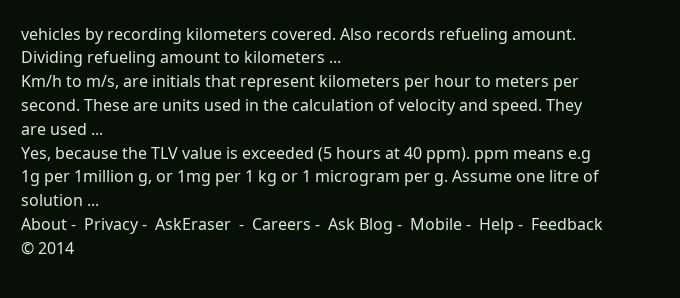vehicles by recording kilometers covered. Also records refueling amount. Dividing refueling amount to kilometers ...
Km/h to m/s, are initials that represent kilometers per hour to meters per second. These are units used in the calculation of velocity and speed. They are used ...
Yes, because the TLV value is exceeded (5 hours at 40 ppm). ppm means e.g 1g per 1million g, or 1mg per 1 kg or 1 microgram per g. Assume one litre of solution ...
About -  Privacy -  AskEraser  -  Careers -  Ask Blog -  Mobile -  Help -  Feedback © 2014